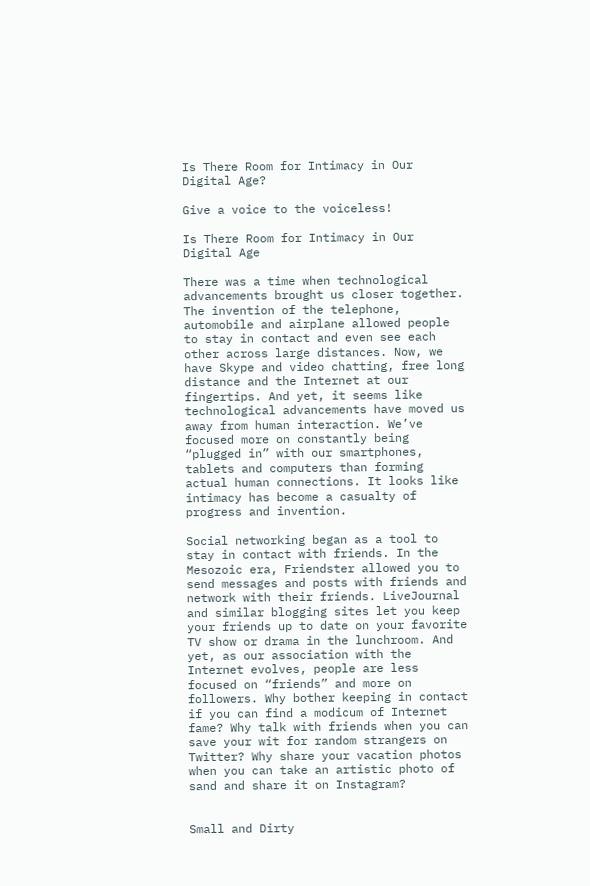Is There Room for Intimacy in Our Digital Age?

Give a voice to the voiceless!

Is There Room for Intimacy in Our Digital Age

There was a time when technological advancements brought us closer together. The invention of the telephone, automobile and airplane allowed people to stay in contact and even see each other across large distances. Now, we have Skype and video chatting, free long distance and the Internet at our fingertips. And yet, it seems like technological advancements have moved us away from human interaction. We’ve focused more on constantly being “plugged in” with our smartphones, tablets and computers than forming actual human connections. It looks like intimacy has become a casualty of progress and invention.

Social networking began as a tool to stay in contact with friends. In the Mesozoic era, Friendster allowed you to send messages and posts with friends and network with their friends. LiveJournal and similar blogging sites let you keep your friends up to date on your favorite TV show or drama in the lunchroom. And yet, as our association with the Internet evolves, people are less focused on “friends” and more on followers. Why bother keeping in contact if you can find a modicum of Internet fame? Why talk with friends when you can save your wit for random strangers on Twitter? Why share your vacation photos when you can take an artistic photo of sand and share it on Instagram?


Small and Dirty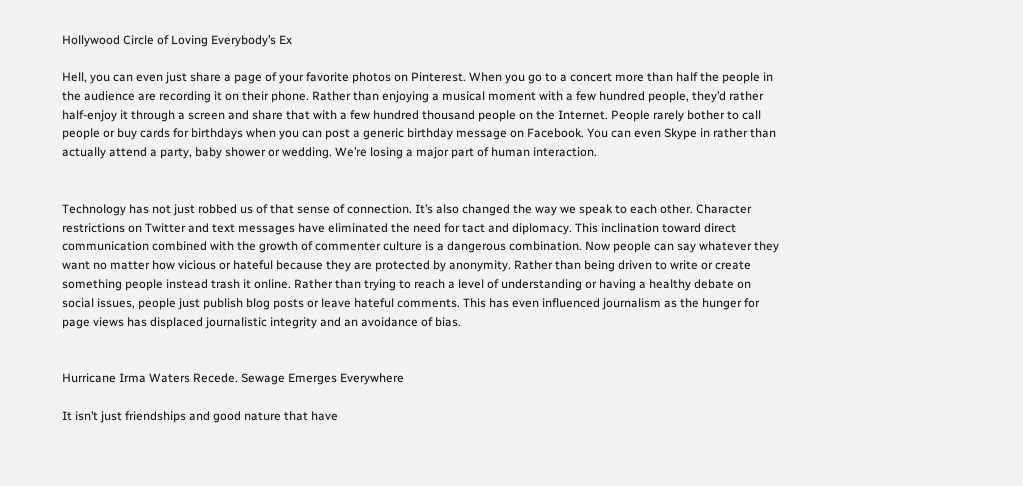Hollywood Circle of Loving Everybody’s Ex

Hell, you can even just share a page of your favorite photos on Pinterest. When you go to a concert more than half the people in the audience are recording it on their phone. Rather than enjoying a musical moment with a few hundred people, they’d rather half-enjoy it through a screen and share that with a few hundred thousand people on the Internet. People rarely bother to call people or buy cards for birthdays when you can post a generic birthday message on Facebook. You can even Skype in rather than actually attend a party, baby shower or wedding. We’re losing a major part of human interaction.


Technology has not just robbed us of that sense of connection. It’s also changed the way we speak to each other. Character restrictions on Twitter and text messages have eliminated the need for tact and diplomacy. This inclination toward direct communication combined with the growth of commenter culture is a dangerous combination. Now people can say whatever they want no matter how vicious or hateful because they are protected by anonymity. Rather than being driven to write or create something people instead trash it online. Rather than trying to reach a level of understanding or having a healthy debate on social issues, people just publish blog posts or leave hateful comments. This has even influenced journalism as the hunger for page views has displaced journalistic integrity and an avoidance of bias.


Hurricane Irma Waters Recede. Sewage Emerges Everywhere

It isn’t just friendships and good nature that have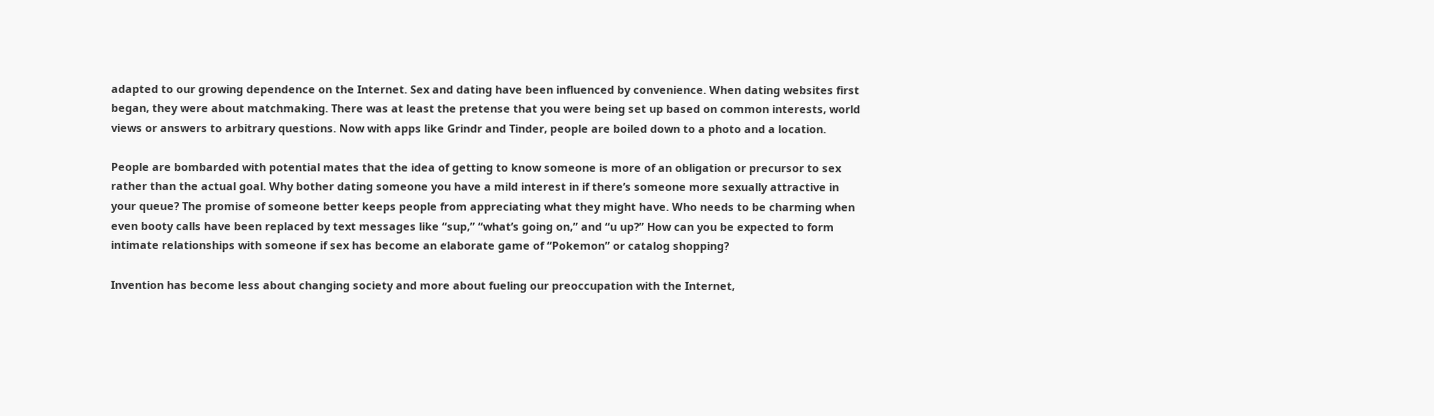adapted to our growing dependence on the Internet. Sex and dating have been influenced by convenience. When dating websites first began, they were about matchmaking. There was at least the pretense that you were being set up based on common interests, world views or answers to arbitrary questions. Now with apps like Grindr and Tinder, people are boiled down to a photo and a location.

People are bombarded with potential mates that the idea of getting to know someone is more of an obligation or precursor to sex rather than the actual goal. Why bother dating someone you have a mild interest in if there’s someone more sexually attractive in your queue? The promise of someone better keeps people from appreciating what they might have. Who needs to be charming when even booty calls have been replaced by text messages like “sup,” “what’s going on,” and “u up?” How can you be expected to form intimate relationships with someone if sex has become an elaborate game of “Pokemon” or catalog shopping?

Invention has become less about changing society and more about fueling our preoccupation with the Internet,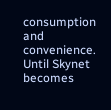consumption and convenience. Until Skynet becomes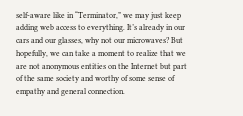self-aware like in “Terminator,” we may just keep adding web access to everything. It’s already in our cars and our glasses, why not our microwaves? But hopefully, we can take a moment to realize that we are not anonymous entities on the Internet but part of the same society and worthy of some sense of empathy and general connection.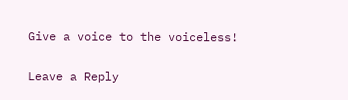Give a voice to the voiceless!

Leave a Reply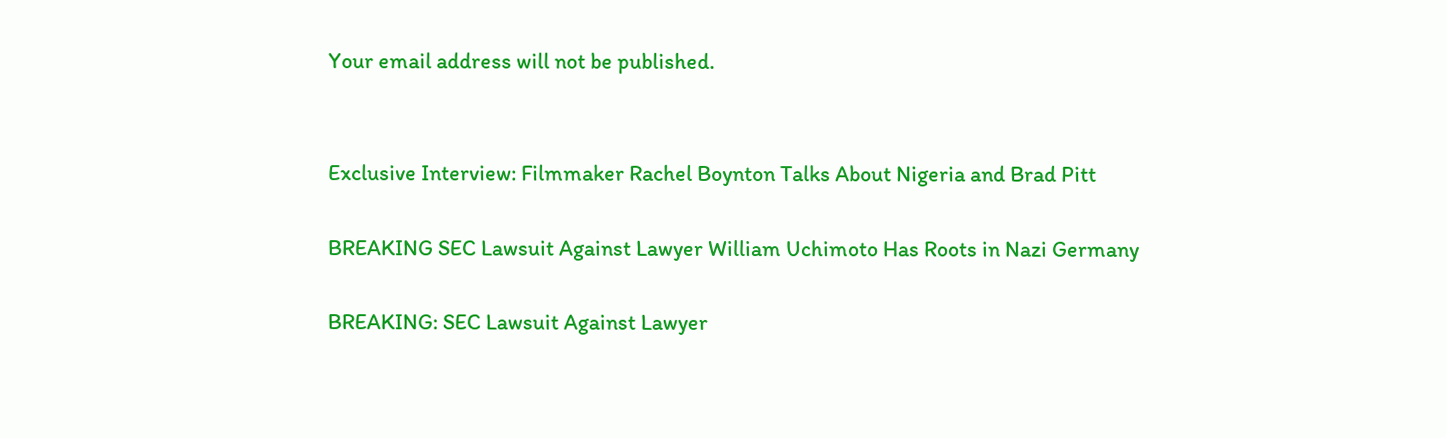Your email address will not be published.


Exclusive Interview: Filmmaker Rachel Boynton Talks About Nigeria and Brad Pitt

BREAKING SEC Lawsuit Against Lawyer William Uchimoto Has Roots in Nazi Germany

BREAKING: SEC Lawsuit Against Lawyer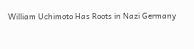William Uchimoto Has Roots in Nazi Germany